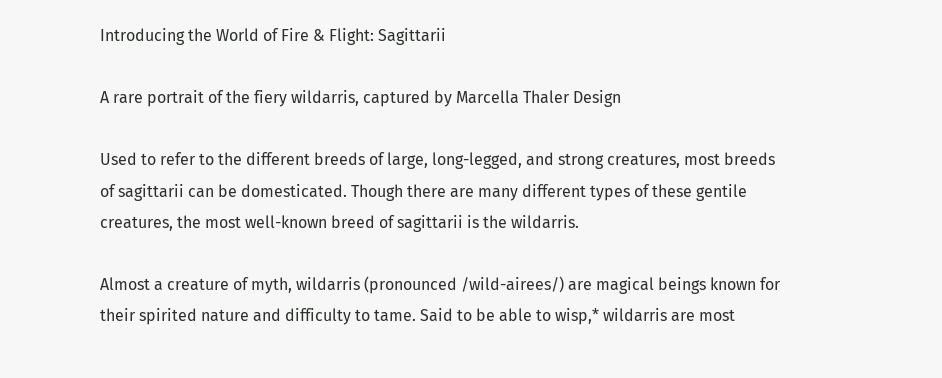Introducing the World of Fire & Flight: Sagittarii

A rare portrait of the fiery wildarris, captured by Marcella Thaler Design

Used to refer to the different breeds of large, long-legged, and strong creatures, most breeds of sagittarii can be domesticated. Though there are many different types of these gentile creatures, the most well-known breed of sagittarii is the wildarris.

Almost a creature of myth, wildarris (pronounced /wild-airees/) are magical beings known for their spirited nature and difficulty to tame. Said to be able to wisp,* wildarris are most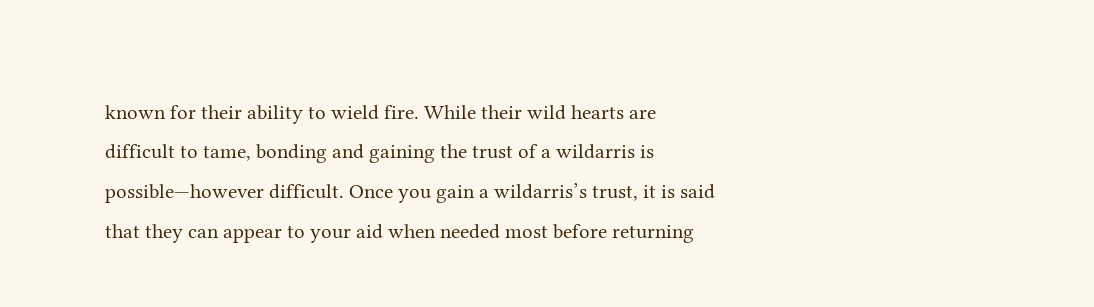known for their ability to wield fire. While their wild hearts are difficult to tame, bonding and gaining the trust of a wildarris is possible—however difficult. Once you gain a wildarris’s trust, it is said that they can appear to your aid when needed most before returning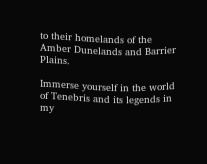to their homelands of the Amber Dunelands and Barrier Plains.

Immerse yourself in the world of Tenebris and its legends in my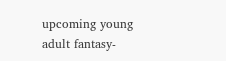upcoming young adult fantasy-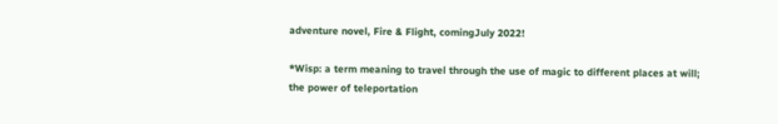adventure novel, Fire & Flight, comingJuly 2022!

*Wisp: a term meaning to travel through the use of magic to different places at will; the power of teleportation